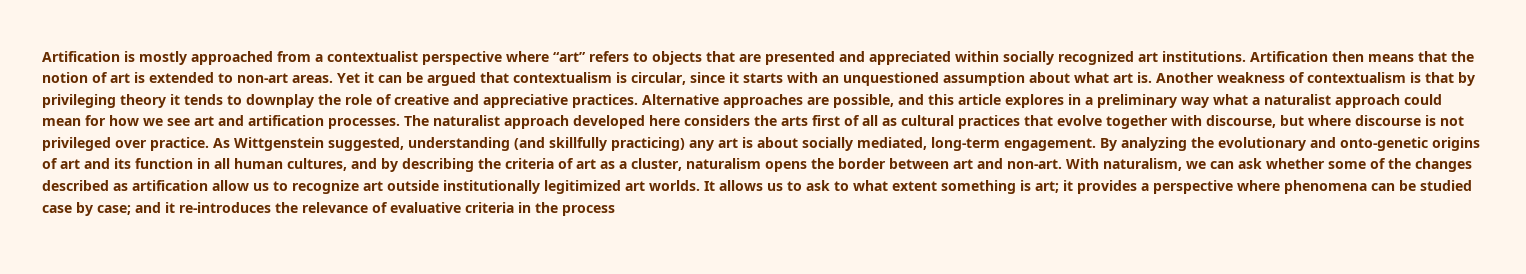Artification is mostly approached from a contextualist perspective where “art” refers to objects that are presented and appreciated within socially recognized art institutions. Artification then means that the notion of art is extended to non-art areas. Yet it can be argued that contextualism is circular, since it starts with an unquestioned assumption about what art is. Another weakness of contextualism is that by privileging theory it tends to downplay the role of creative and appreciative practices. Alternative approaches are possible, and this article explores in a preliminary way what a naturalist approach could mean for how we see art and artification processes. The naturalist approach developed here considers the arts first of all as cultural practices that evolve together with discourse, but where discourse is not privileged over practice. As Wittgenstein suggested, understanding (and skillfully practicing) any art is about socially mediated, long-term engagement. By analyzing the evolutionary and onto-genetic origins of art and its function in all human cultures, and by describing the criteria of art as a cluster, naturalism opens the border between art and non-art. With naturalism, we can ask whether some of the changes described as artification allow us to recognize art outside institutionally legitimized art worlds. It allows us to ask to what extent something is art; it provides a perspective where phenomena can be studied case by case; and it re-introduces the relevance of evaluative criteria in the process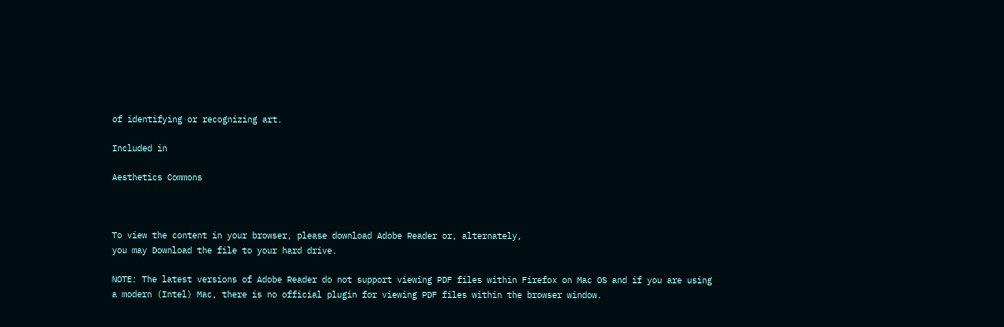of identifying or recognizing art.

Included in

Aesthetics Commons



To view the content in your browser, please download Adobe Reader or, alternately,
you may Download the file to your hard drive.

NOTE: The latest versions of Adobe Reader do not support viewing PDF files within Firefox on Mac OS and if you are using a modern (Intel) Mac, there is no official plugin for viewing PDF files within the browser window.